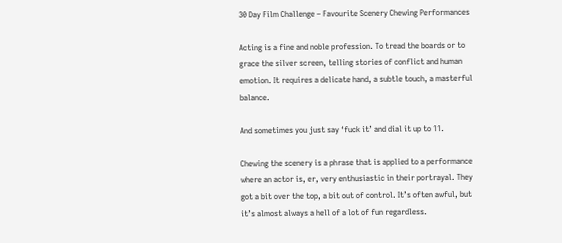30 Day Film Challenge – Favourite Scenery Chewing Performances

Acting is a fine and noble profession. To tread the boards or to grace the silver screen, telling stories of conflict and human emotion. It requires a delicate hand, a subtle touch, a masterful balance.

And sometimes you just say ‘fuck it’ and dial it up to 11.

Chewing the scenery is a phrase that is applied to a performance where an actor is, er, very enthusiastic in their portrayal. They got a bit over the top, a bit out of control. It’s often awful, but it’s almost always a hell of a lot of fun regardless.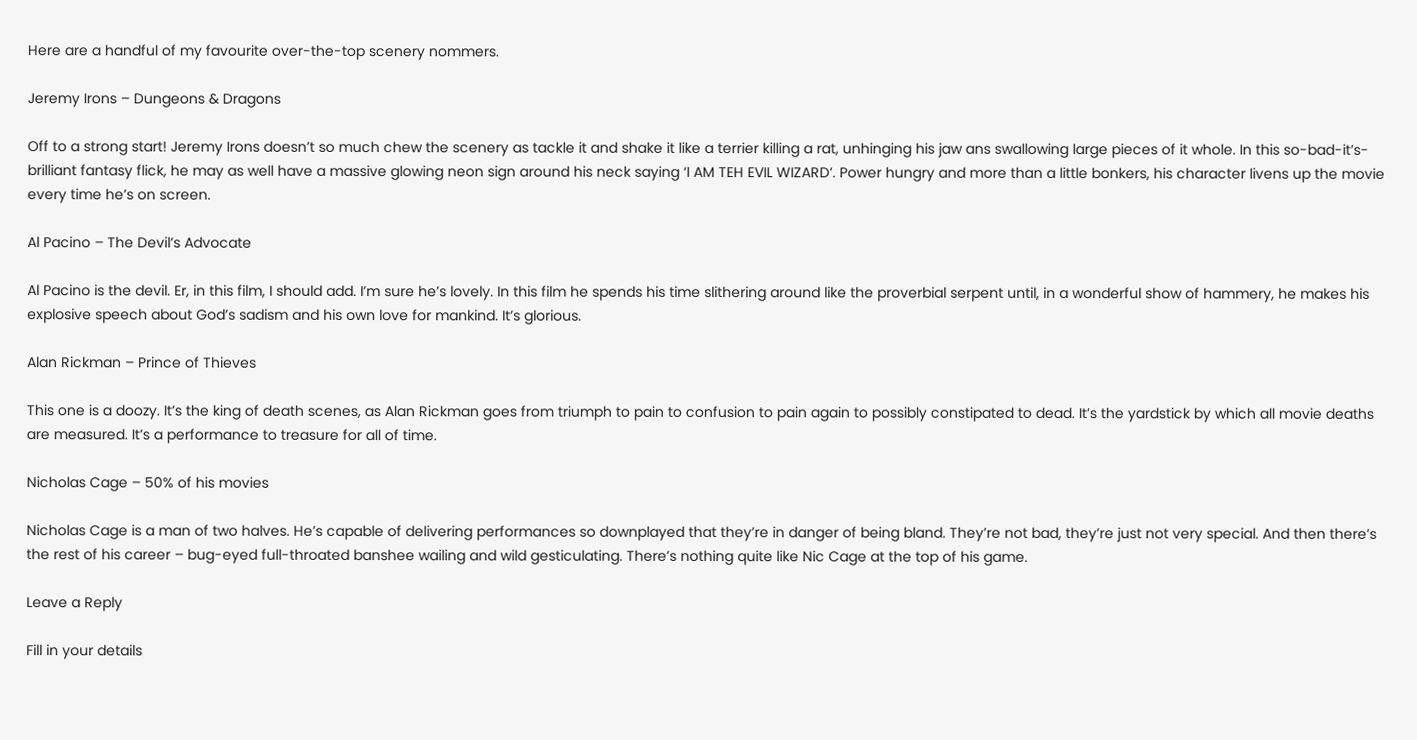Here are a handful of my favourite over-the-top scenery nommers.

Jeremy Irons – Dungeons & Dragons

Off to a strong start! Jeremy Irons doesn’t so much chew the scenery as tackle it and shake it like a terrier killing a rat, unhinging his jaw ans swallowing large pieces of it whole. In this so-bad-it’s-brilliant fantasy flick, he may as well have a massive glowing neon sign around his neck saying ‘I AM TEH EVIL WIZARD’. Power hungry and more than a little bonkers, his character livens up the movie every time he’s on screen.

Al Pacino – The Devil’s Advocate

Al Pacino is the devil. Er, in this film, I should add. I’m sure he’s lovely. In this film he spends his time slithering around like the proverbial serpent until, in a wonderful show of hammery, he makes his explosive speech about God’s sadism and his own love for mankind. It’s glorious.

Alan Rickman – Prince of Thieves

This one is a doozy. It’s the king of death scenes, as Alan Rickman goes from triumph to pain to confusion to pain again to possibly constipated to dead. It’s the yardstick by which all movie deaths are measured. It’s a performance to treasure for all of time.

Nicholas Cage – 50% of his movies

Nicholas Cage is a man of two halves. He’s capable of delivering performances so downplayed that they’re in danger of being bland. They’re not bad, they’re just not very special. And then there’s the rest of his career – bug-eyed full-throated banshee wailing and wild gesticulating. There’s nothing quite like Nic Cage at the top of his game.

Leave a Reply

Fill in your details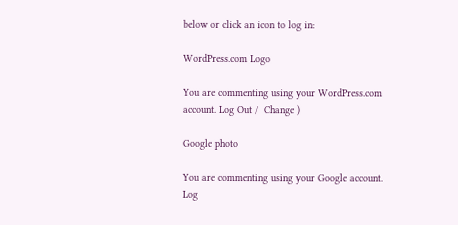below or click an icon to log in:

WordPress.com Logo

You are commenting using your WordPress.com account. Log Out /  Change )

Google photo

You are commenting using your Google account. Log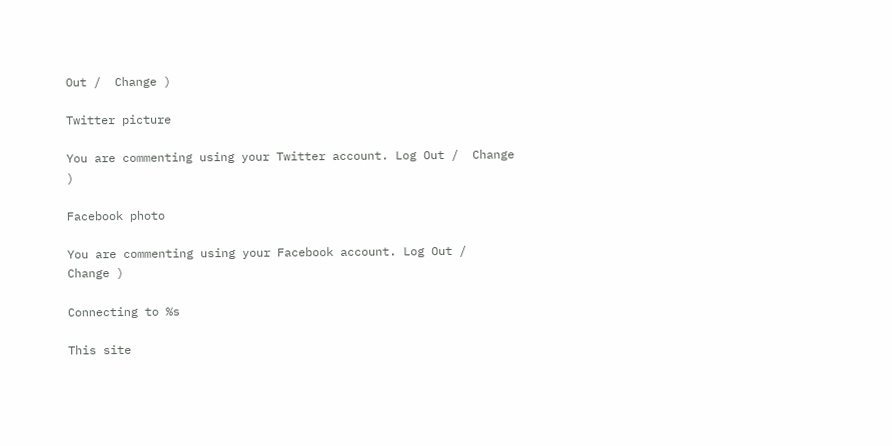Out /  Change )

Twitter picture

You are commenting using your Twitter account. Log Out /  Change )

Facebook photo

You are commenting using your Facebook account. Log Out /  Change )

Connecting to %s

This site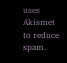uses Akismet to reduce spam.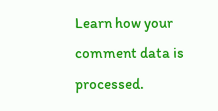Learn how your comment data is processed.